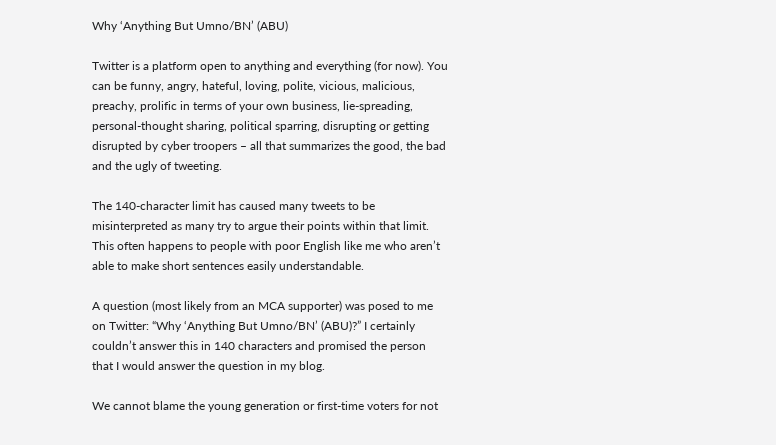Why ‘Anything But Umno/BN’ (ABU)

Twitter is a platform open to anything and everything (for now). You can be funny, angry, hateful, loving, polite, vicious, malicious, preachy, prolific in terms of your own business, lie-spreading, personal-thought sharing, political sparring, disrupting or getting disrupted by cyber troopers – all that summarizes the good, the bad and the ugly of tweeting.

The 140-character limit has caused many tweets to be misinterpreted as many try to argue their points within that limit. This often happens to people with poor English like me who aren’t able to make short sentences easily understandable.

A question (most likely from an MCA supporter) was posed to me on Twitter: “Why ‘Anything But Umno/BN’ (ABU)?” I certainly couldn’t answer this in 140 characters and promised the person that I would answer the question in my blog.

We cannot blame the young generation or first-time voters for not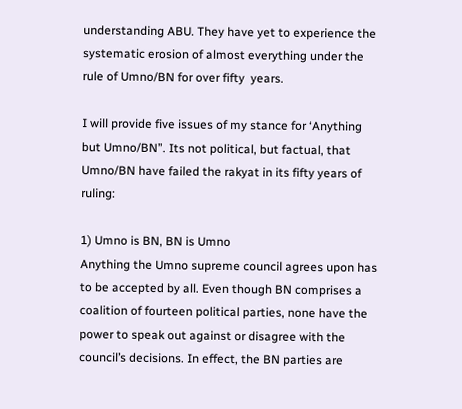understanding ABU. They have yet to experience the systematic erosion of almost everything under the rule of Umno/BN for over fifty  years.

I will provide five issues of my stance for ‘Anything but Umno/BN”. Its not political, but factual, that Umno/BN have failed the rakyat in its fifty years of ruling:

1) Umno is BN, BN is Umno
Anything the Umno supreme council agrees upon has to be accepted by all. Even though BN comprises a coalition of fourteen political parties, none have the power to speak out against or disagree with the council’s decisions. In effect, the BN parties are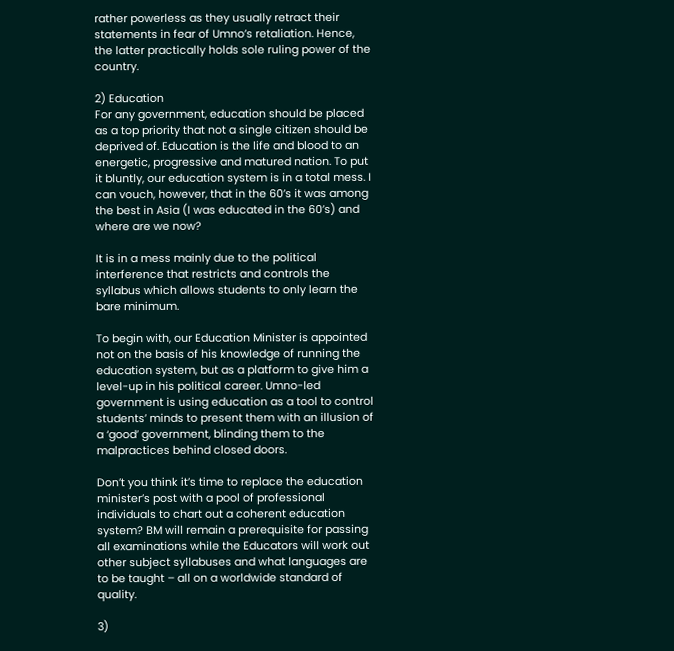rather powerless as they usually retract their statements in fear of Umno’s retaliation. Hence, the latter practically holds sole ruling power of the country.

2) Education
For any government, education should be placed as a top priority that not a single citizen should be deprived of. Education is the life and blood to an energetic, progressive and matured nation. To put it bluntly, our education system is in a total mess. I can vouch, however, that in the 60’s it was among the best in Asia (I was educated in the 60’s) and where are we now?

It is in a mess mainly due to the political interference that restricts and controls the syllabus which allows students to only learn the bare minimum.

To begin with, our Education Minister is appointed not on the basis of his knowledge of running the education system, but as a platform to give him a level-up in his political career. Umno-led government is using education as a tool to control students’ minds to present them with an illusion of a ‘good’ government, blinding them to the malpractices behind closed doors.

Don’t you think it’s time to replace the education minister’s post with a pool of professional individuals to chart out a coherent education system? BM will remain a prerequisite for passing all examinations while the Educators will work out other subject syllabuses and what languages are to be taught – all on a worldwide standard of quality.

3)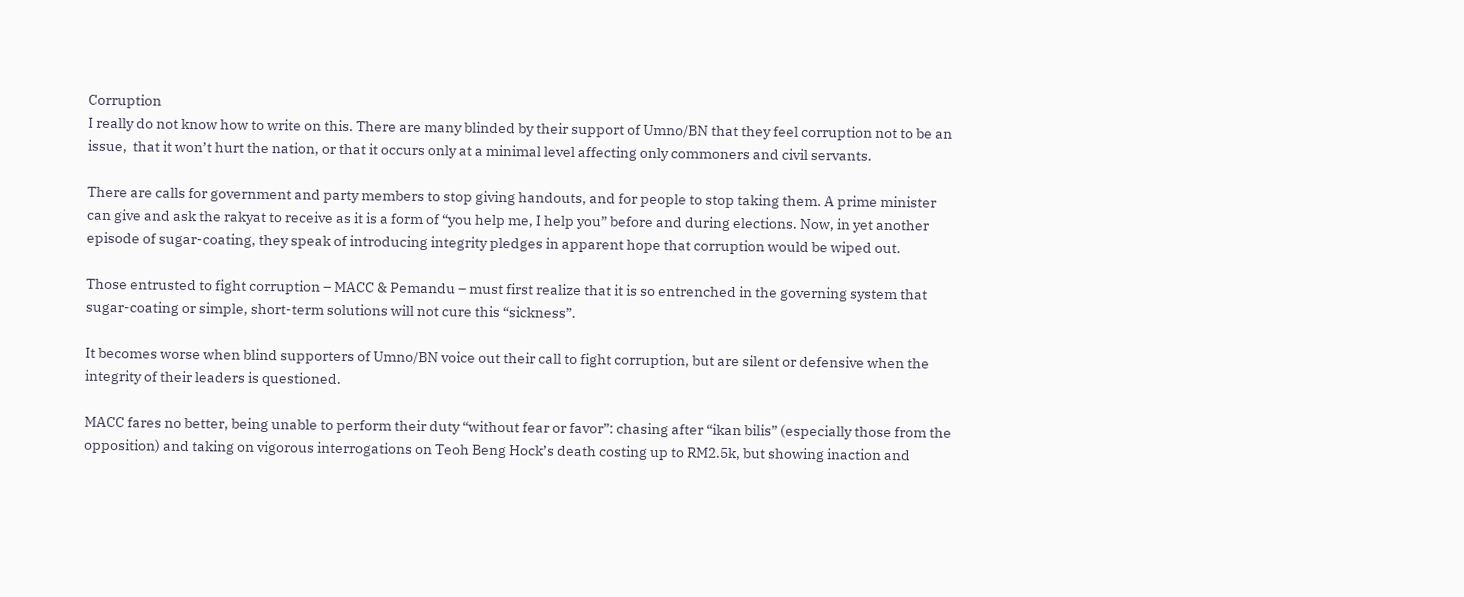Corruption
I really do not know how to write on this. There are many blinded by their support of Umno/BN that they feel corruption not to be an issue,  that it won’t hurt the nation, or that it occurs only at a minimal level affecting only commoners and civil servants.

There are calls for government and party members to stop giving handouts, and for people to stop taking them. A prime minister can give and ask the rakyat to receive as it is a form of “you help me, I help you” before and during elections. Now, in yet another episode of sugar-coating, they speak of introducing integrity pledges in apparent hope that corruption would be wiped out.

Those entrusted to fight corruption – MACC & Pemandu – must first realize that it is so entrenched in the governing system that sugar-coating or simple, short-term solutions will not cure this “sickness”.

It becomes worse when blind supporters of Umno/BN voice out their call to fight corruption, but are silent or defensive when the integrity of their leaders is questioned.

MACC fares no better, being unable to perform their duty “without fear or favor”: chasing after “ikan bilis” (especially those from the opposition) and taking on vigorous interrogations on Teoh Beng Hock’s death costing up to RM2.5k, but showing inaction and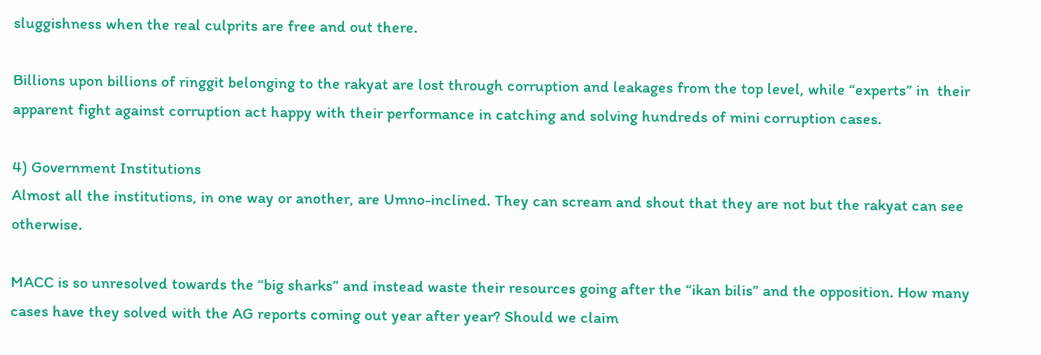sluggishness when the real culprits are free and out there.

Billions upon billions of ringgit belonging to the rakyat are lost through corruption and leakages from the top level, while “experts” in  their apparent fight against corruption act happy with their performance in catching and solving hundreds of mini corruption cases.

4) Government Institutions
Almost all the institutions, in one way or another, are Umno-inclined. They can scream and shout that they are not but the rakyat can see otherwise.

MACC is so unresolved towards the “big sharks” and instead waste their resources going after the “ikan bilis” and the opposition. How many cases have they solved with the AG reports coming out year after year? Should we claim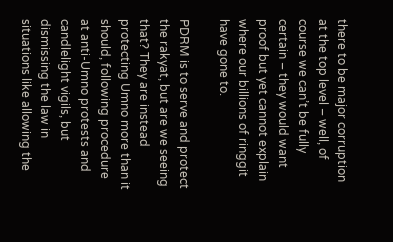there to be major corruption at the top level – well, of course we can’t be fully certain – they would want proof but yet cannot explain where our billions of ringgit have gone to.

PDRM is to serve and protect the rakyat, but are we seeing that? They are instead protecting Umno more than it should, following procedure at anti-Umno protests and candlelight vigils, but dismissing the law in situations like allowing the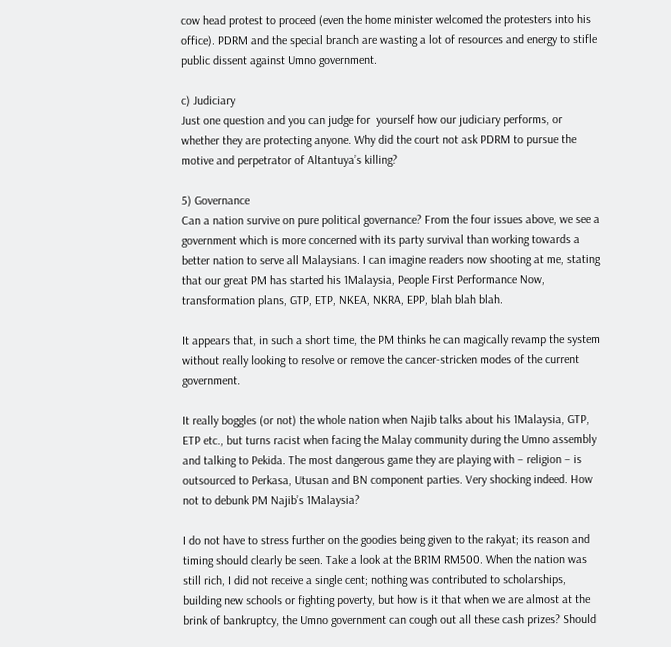cow head protest to proceed (even the home minister welcomed the protesters into his office). PDRM and the special branch are wasting a lot of resources and energy to stifle public dissent against Umno government.

c) Judiciary
Just one question and you can judge for  yourself how our judiciary performs, or whether they are protecting anyone. Why did the court not ask PDRM to pursue the motive and perpetrator of Altantuya’s killing?

5) Governance
Can a nation survive on pure political governance? From the four issues above, we see a government which is more concerned with its party survival than working towards a better nation to serve all Malaysians. I can imagine readers now shooting at me, stating that our great PM has started his 1Malaysia, People First Performance Now, transformation plans, GTP, ETP, NKEA, NKRA, EPP, blah blah blah.

It appears that, in such a short time, the PM thinks he can magically revamp the system without really looking to resolve or remove the cancer-stricken modes of the current government.

It really boggles (or not) the whole nation when Najib talks about his 1Malaysia, GTP, ETP etc., but turns racist when facing the Malay community during the Umno assembly and talking to Pekida. The most dangerous game they are playing with – religion – is outsourced to Perkasa, Utusan and BN component parties. Very shocking indeed. How not to debunk PM Najib’s 1Malaysia?

I do not have to stress further on the goodies being given to the rakyat; its reason and timing should clearly be seen. Take a look at the BR1M RM500. When the nation was still rich, I did not receive a single cent; nothing was contributed to scholarships, building new schools or fighting poverty, but how is it that when we are almost at the brink of bankruptcy, the Umno government can cough out all these cash prizes? Should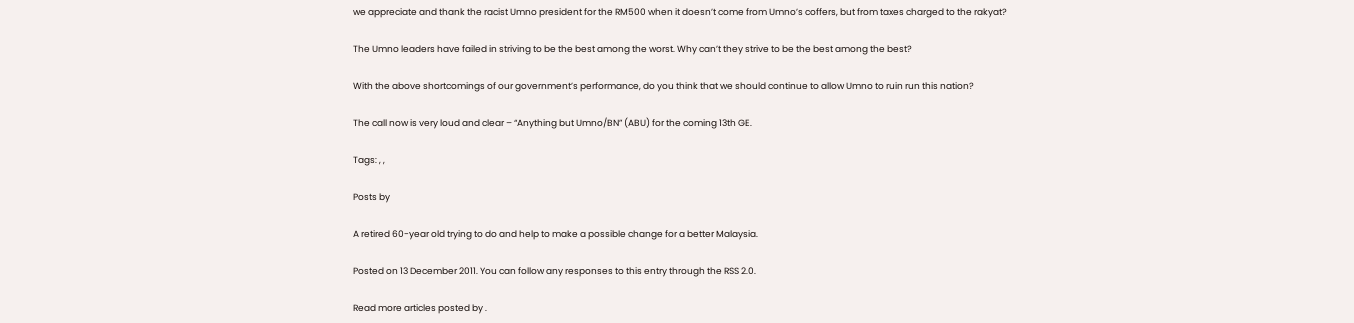we appreciate and thank the racist Umno president for the RM500 when it doesn’t come from Umno’s coffers, but from taxes charged to the rakyat?

The Umno leaders have failed in striving to be the best among the worst. Why can’t they strive to be the best among the best?

With the above shortcomings of our government’s performance, do you think that we should continue to allow Umno to ruin run this nation?

The call now is very loud and clear – “Anything but Umno/BN” (ABU) for the coming 13th GE.

Tags: , ,

Posts by

A retired 60-year old trying to do and help to make a possible change for a better Malaysia.

Posted on 13 December 2011. You can follow any responses to this entry through the RSS 2.0.

Read more articles posted by .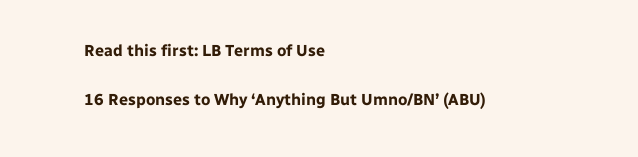Read this first: LB Terms of Use

16 Responses to Why ‘Anything But Umno/BN’ (ABU)